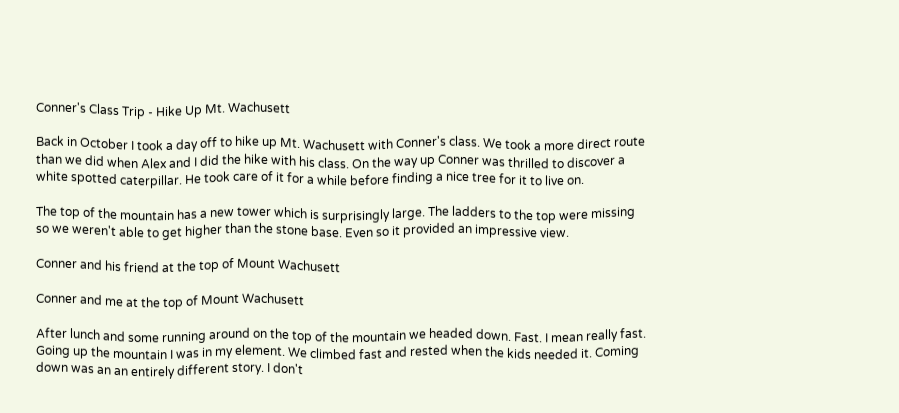Conner's Class Trip - Hike Up Mt. Wachusett

Back in October I took a day off to hike up Mt. Wachusett with Conner's class. We took a more direct route than we did when Alex and I did the hike with his class. On the way up Conner was thrilled to discover a white spotted caterpillar. He took care of it for a while before finding a nice tree for it to live on.

The top of the mountain has a new tower which is surprisingly large. The ladders to the top were missing so we weren't able to get higher than the stone base. Even so it provided an impressive view.

Conner and his friend at the top of Mount Wachusett

Conner and me at the top of Mount Wachusett

After lunch and some running around on the top of the mountain we headed down. Fast. I mean really fast. Going up the mountain I was in my element. We climbed fast and rested when the kids needed it. Coming down was an an entirely different story. I don't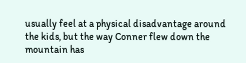usually feel at a physical disadvantage around the kids, but the way Conner flew down the mountain has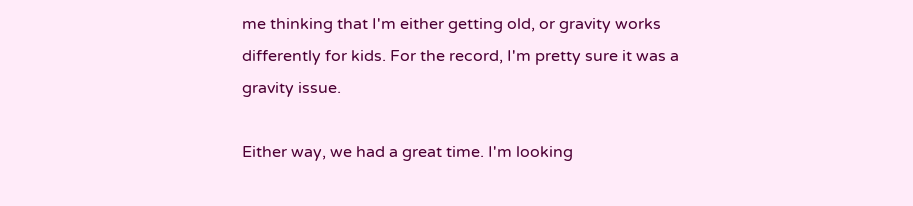me thinking that I'm either getting old, or gravity works differently for kids. For the record, I'm pretty sure it was a gravity issue.

Either way, we had a great time. I'm looking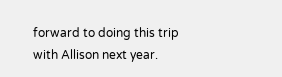forward to doing this trip with Allison next year.